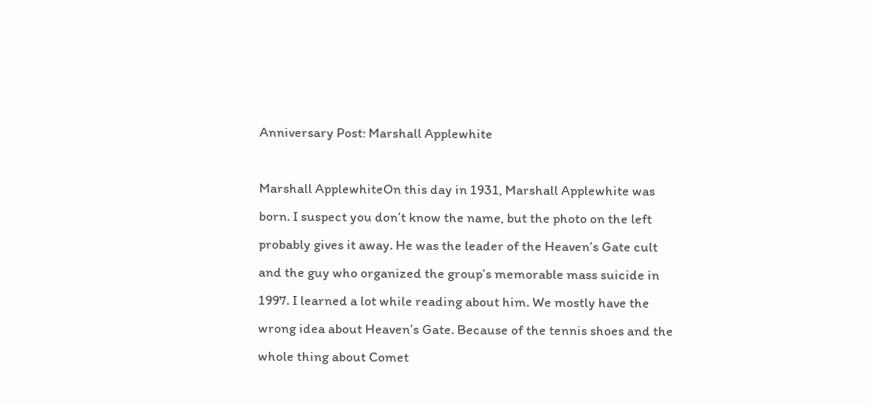Anniversary Post: Marshall Applewhite

Marshall ApplewhiteOn this day in 1931, Marshall Applewhite was born. I suspect you don’t know the name, but the photo on the left probably gives it away. He was the leader of the Heaven’s Gate cult and the guy who organized the group’s memorable mass suicide in 1997. I learned a lot while reading about him. We mostly have the wrong idea about Heaven’s Gate. Because of the tennis shoes and the whole thing about Comet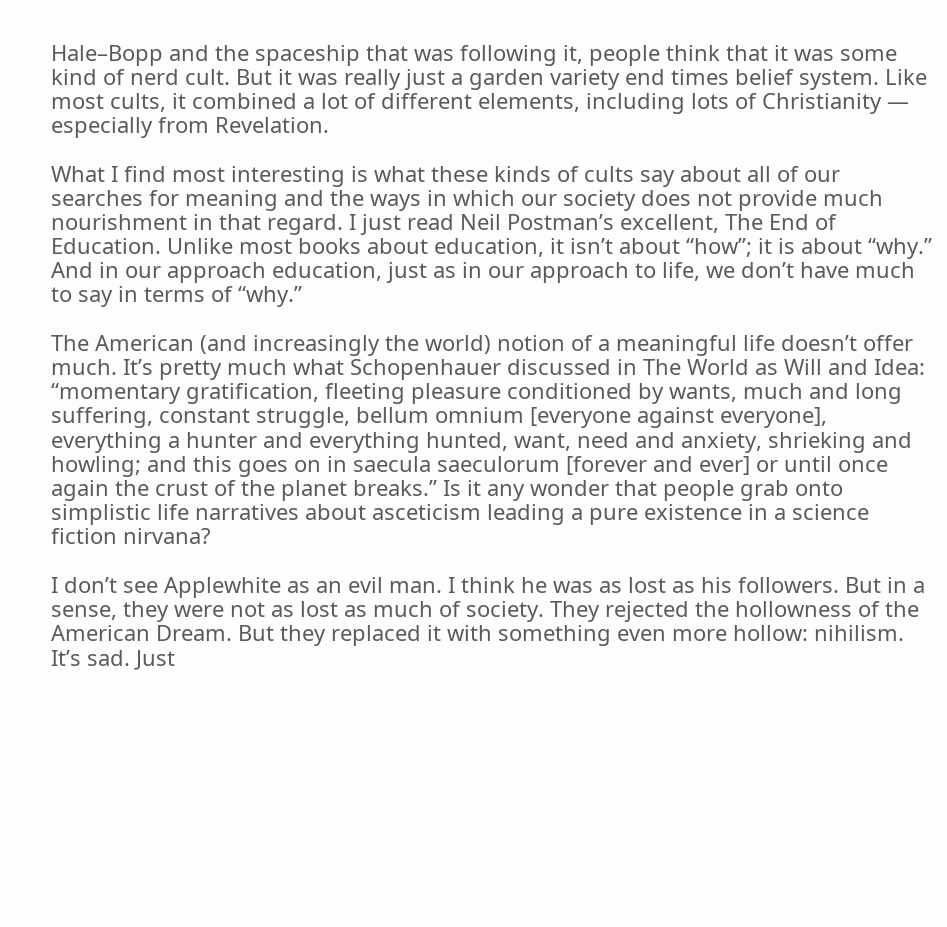Hale–Bopp and the spaceship that was following it, people think that it was some kind of nerd cult. But it was really just a garden variety end times belief system. Like most cults, it combined a lot of different elements, including lots of Christianity — especially from Revelation.

What I find most interesting is what these kinds of cults say about all of our searches for meaning and the ways in which our society does not provide much nourishment in that regard. I just read Neil Postman’s excellent, The End of Education. Unlike most books about education, it isn’t about “how”; it is about “why.” And in our approach education, just as in our approach to life, we don’t have much to say in terms of “why.”

The American (and increasingly the world) notion of a meaningful life doesn’t offer much. It’s pretty much what Schopenhauer discussed in The World as Will and Idea: “momentary gratification, fleeting pleasure conditioned by wants, much and long suffering, constant struggle, bellum omnium [everyone against everyone], everything a hunter and everything hunted, want, need and anxiety, shrieking and howling; and this goes on in saecula saeculorum [forever and ever] or until once again the crust of the planet breaks.” Is it any wonder that people grab onto simplistic life narratives about asceticism leading a pure existence in a science fiction nirvana?

I don’t see Applewhite as an evil man. I think he was as lost as his followers. But in a sense, they were not as lost as much of society. They rejected the hollowness of the American Dream. But they replaced it with something even more hollow: nihilism. It’s sad. Just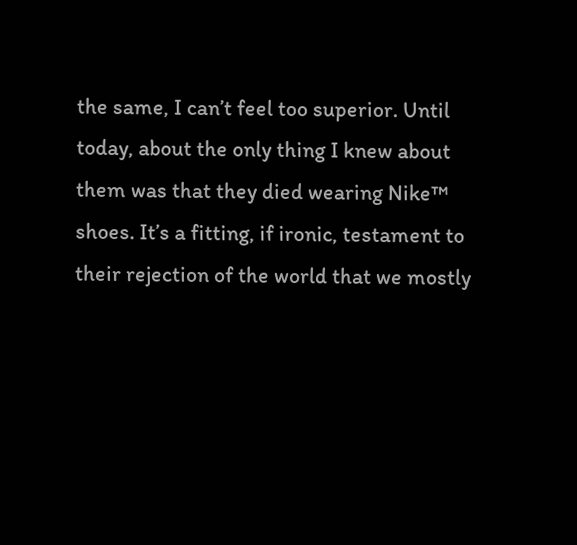the same, I can’t feel too superior. Until today, about the only thing I knew about them was that they died wearing Nike™ shoes. It’s a fitting, if ironic, testament to their rejection of the world that we mostly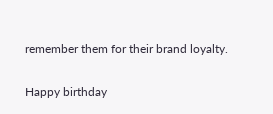remember them for their brand loyalty.

Happy birthday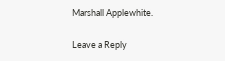Marshall Applewhite.

Leave a Reply